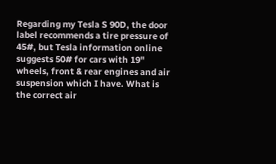Regarding my Tesla S 90D, the door label recommends a tire pressure of 45#, but Tesla information online suggests 50# for cars with 19" wheels, front & rear engines and air suspension which I have. What is the correct air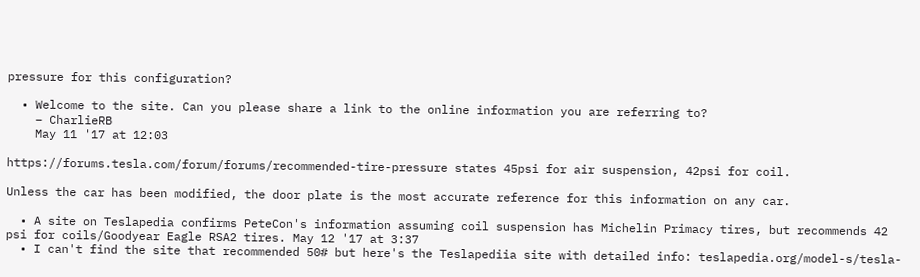pressure for this configuration?

  • Welcome to the site. Can you please share a link to the online information you are referring to?
    – CharlieRB
    May 11 '17 at 12:03

https://forums.tesla.com/forum/forums/recommended-tire-pressure states 45psi for air suspension, 42psi for coil.

Unless the car has been modified, the door plate is the most accurate reference for this information on any car.

  • A site on Teslapedia confirms PeteCon's information assuming coil suspension has Michelin Primacy tires, but recommends 42 psi for coils/Goodyear Eagle RSA2 tires. May 12 '17 at 3:37
  • I can't find the site that recommended 50# but here's the Teslapediia site with detailed info: teslapedia.org/model-s/tesla-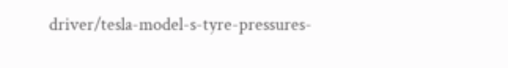driver/tesla-model-s-tyre-pressures-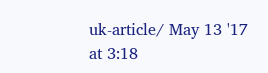uk-article/ May 13 '17 at 3:18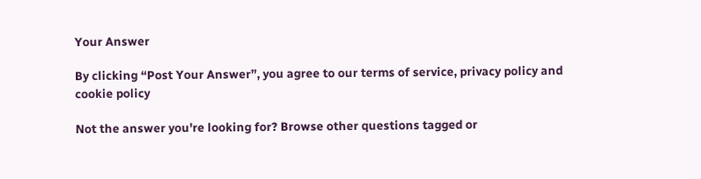Your Answer

By clicking “Post Your Answer”, you agree to our terms of service, privacy policy and cookie policy

Not the answer you're looking for? Browse other questions tagged or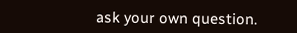ask your own question.